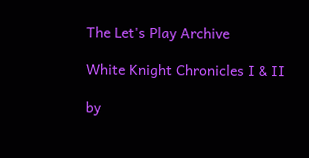The Let's Play Archive

White Knight Chronicles I & II

by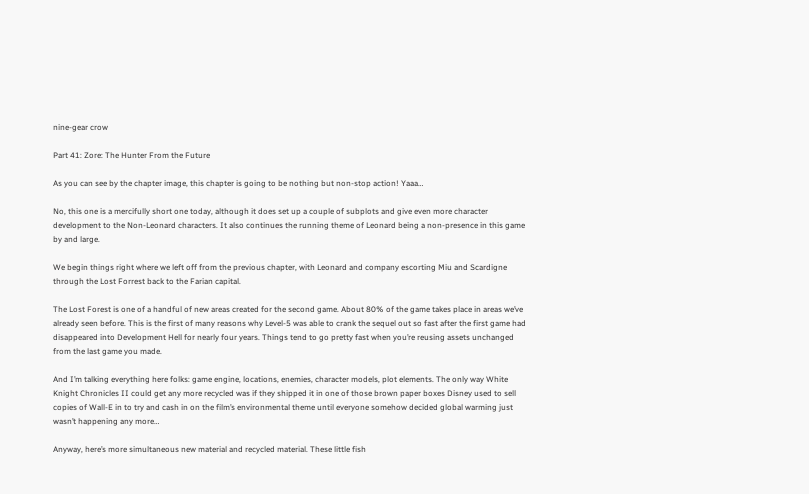nine-gear crow

Part 41: Zore: The Hunter From the Future

As you can see by the chapter image, this chapter is going to be nothing but non-stop action! Yaaa…

No, this one is a mercifully short one today, although it does set up a couple of subplots and give even more character development to the Non-Leonard characters. It also continues the running theme of Leonard being a non-presence in this game by and large.

We begin things right where we left off from the previous chapter, with Leonard and company escorting Miu and Scardigne through the Lost Forrest back to the Farian capital.

The Lost Forest is one of a handful of new areas created for the second game. About 80% of the game takes place in areas we’ve already seen before. This is the first of many reasons why Level-5 was able to crank the sequel out so fast after the first game had disappeared into Development Hell for nearly four years. Things tend to go pretty fast when you’re reusing assets unchanged from the last game you made.

And I’m talking everything here folks: game engine, locations, enemies, character models, plot elements. The only way White Knight Chronicles II could get any more recycled was if they shipped it in one of those brown paper boxes Disney used to sell copies of Wall-E in to try and cash in on the film’s environmental theme until everyone somehow decided global warming just wasn’t happening any more…

Anyway, here’s more simultaneous new material and recycled material. These little fish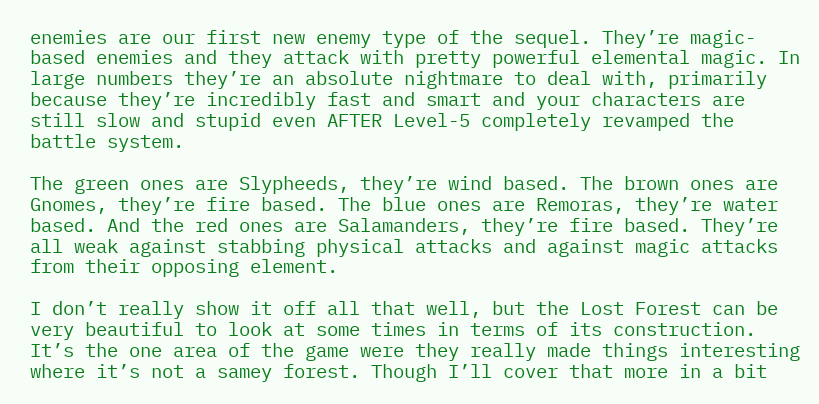enemies are our first new enemy type of the sequel. They’re magic-based enemies and they attack with pretty powerful elemental magic. In large numbers they’re an absolute nightmare to deal with, primarily because they’re incredibly fast and smart and your characters are still slow and stupid even AFTER Level-5 completely revamped the battle system.

The green ones are Slypheeds, they’re wind based. The brown ones are Gnomes, they’re fire based. The blue ones are Remoras, they’re water based. And the red ones are Salamanders, they’re fire based. They’re all weak against stabbing physical attacks and against magic attacks from their opposing element.

I don’t really show it off all that well, but the Lost Forest can be very beautiful to look at some times in terms of its construction. It’s the one area of the game were they really made things interesting where it’s not a samey forest. Though I’ll cover that more in a bit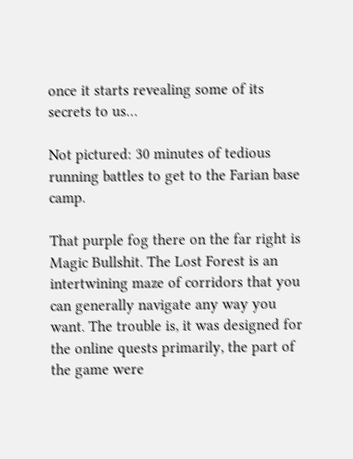once it starts revealing some of its secrets to us…

Not pictured: 30 minutes of tedious running battles to get to the Farian base camp.

That purple fog there on the far right is Magic Bullshit. The Lost Forest is an intertwining maze of corridors that you can generally navigate any way you want. The trouble is, it was designed for the online quests primarily, the part of the game were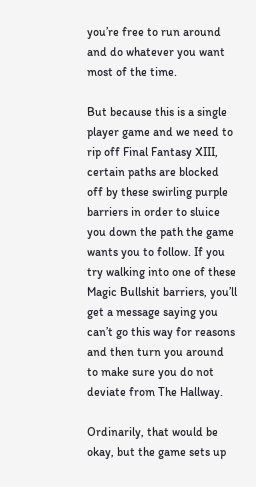you’re free to run around and do whatever you want most of the time.

But because this is a single player game and we need to rip off Final Fantasy XIII, certain paths are blocked off by these swirling purple barriers in order to sluice you down the path the game wants you to follow. If you try walking into one of these Magic Bullshit barriers, you’ll get a message saying you can’t go this way for reasons and then turn you around to make sure you do not deviate from The Hallway.

Ordinarily, that would be okay, but the game sets up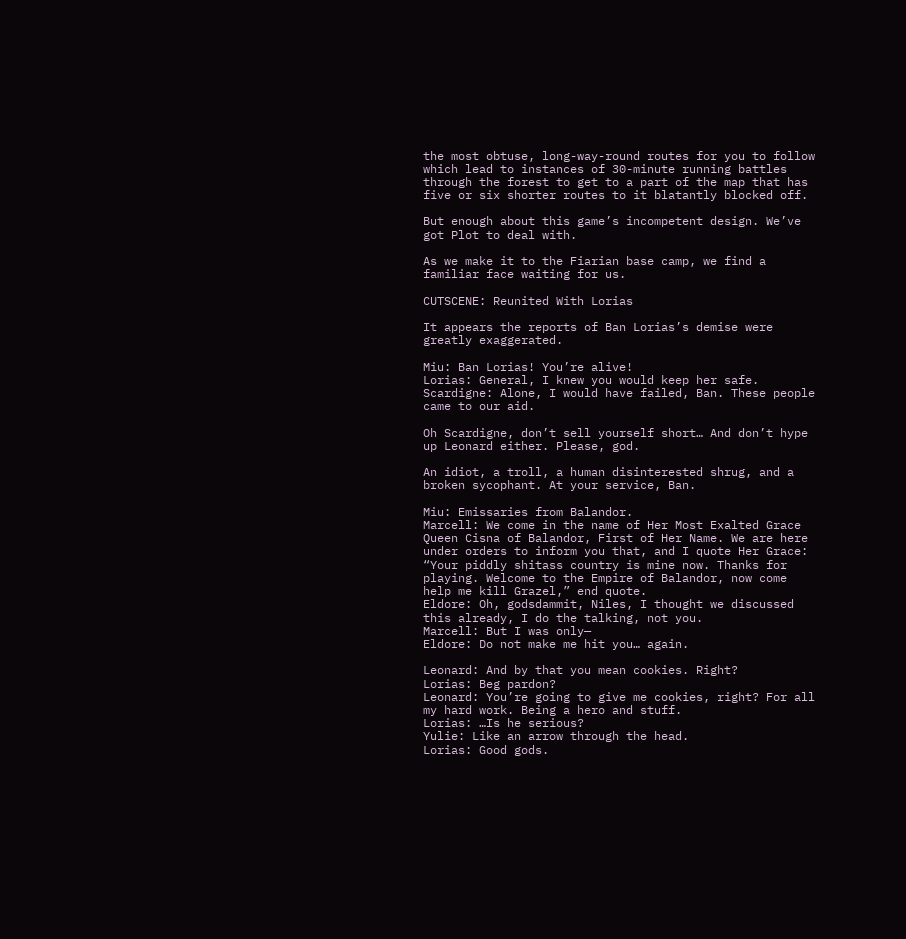the most obtuse, long-way-round routes for you to follow which lead to instances of 30-minute running battles through the forest to get to a part of the map that has five or six shorter routes to it blatantly blocked off.

But enough about this game’s incompetent design. We’ve got Plot to deal with.

As we make it to the Fiarian base camp, we find a familiar face waiting for us.

CUTSCENE: Reunited With Lorias

It appears the reports of Ban Lorias’s demise were greatly exaggerated.

Miu: Ban Lorias! You’re alive!
Lorias: General, I knew you would keep her safe.
Scardigne: Alone, I would have failed, Ban. These people came to our aid.

Oh Scardigne, don’t sell yourself short… And don’t hype up Leonard either. Please, god.

An idiot, a troll, a human disinterested shrug, and a broken sycophant. At your service, Ban.

Miu: Emissaries from Balandor.
Marcell: We come in the name of Her Most Exalted Grace Queen Cisna of Balandor, First of Her Name. We are here under orders to inform you that, and I quote Her Grace: “Your piddly shitass country is mine now. Thanks for playing. Welcome to the Empire of Balandor, now come help me kill Grazel,” end quote.
Eldore: Oh, godsdammit, Niles, I thought we discussed this already, I do the talking, not you.
Marcell: But I was only—
Eldore: Do not make me hit you… again.

Leonard: And by that you mean cookies. Right?
Lorias: Beg pardon?
Leonard: You’re going to give me cookies, right? For all my hard work. Being a hero and stuff.
Lorias: …Is he serious?
Yulie: Like an arrow through the head.
Lorias: Good gods.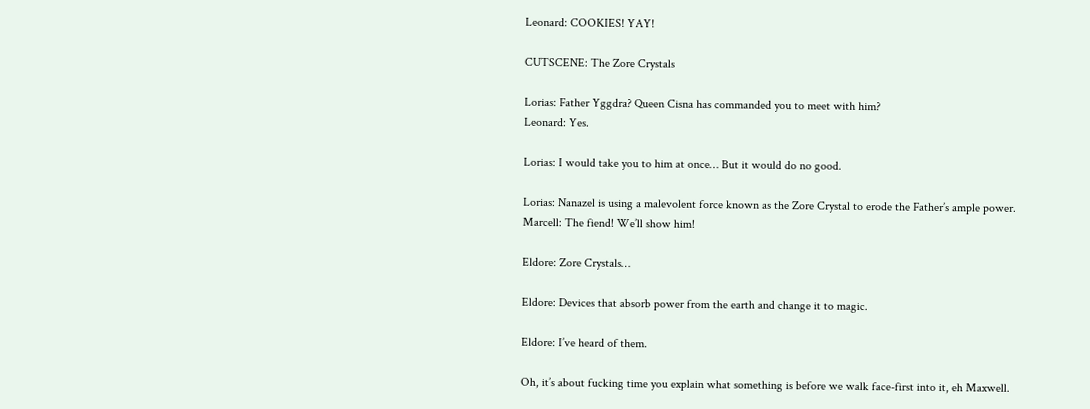Leonard: COOKIES! YAY!

CUTSCENE: The Zore Crystals

Lorias: Father Yggdra? Queen Cisna has commanded you to meet with him?
Leonard: Yes.

Lorias: I would take you to him at once… But it would do no good.

Lorias: Nanazel is using a malevolent force known as the Zore Crystal to erode the Father’s ample power.
Marcell: The fiend! We’ll show him!

Eldore: Zore Crystals…

Eldore: Devices that absorb power from the earth and change it to magic.

Eldore: I’ve heard of them.

Oh, it’s about fucking time you explain what something is before we walk face-first into it, eh Maxwell.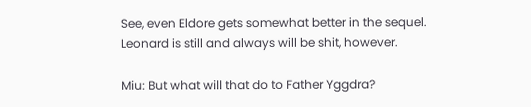See, even Eldore gets somewhat better in the sequel. Leonard is still and always will be shit, however.

Miu: But what will that do to Father Yggdra?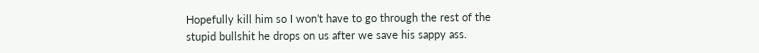Hopefully kill him so I won’t have to go through the rest of the stupid bullshit he drops on us after we save his sappy ass.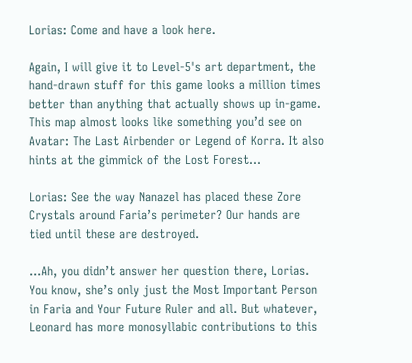Lorias: Come and have a look here.

Again, I will give it to Level-5's art department, the hand-drawn stuff for this game looks a million times better than anything that actually shows up in-game. This map almost looks like something you’d see on Avatar: The Last Airbender or Legend of Korra. It also hints at the gimmick of the Lost Forest…

Lorias: See the way Nanazel has placed these Zore Crystals around Faria’s perimeter? Our hands are tied until these are destroyed.

…Ah, you didn’t answer her question there, Lorias. You know, she’s only just the Most Important Person in Faria and Your Future Ruler and all. But whatever, Leonard has more monosyllabic contributions to this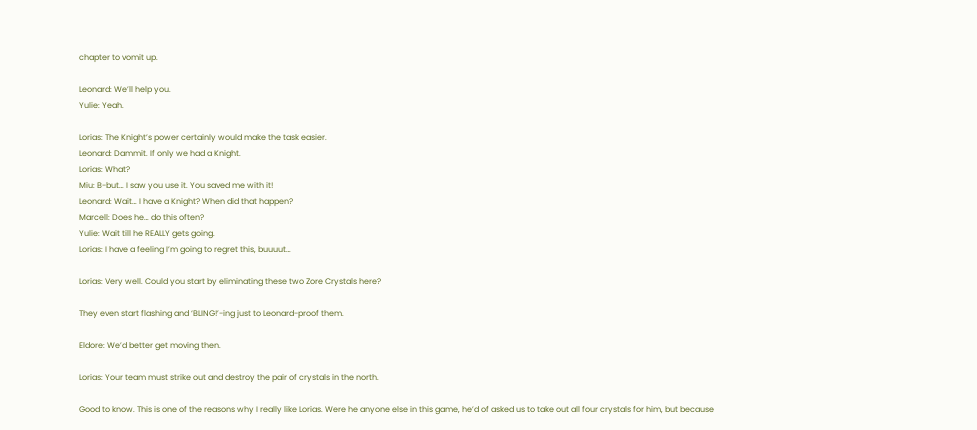chapter to vomit up.

Leonard: We’ll help you.
Yulie: Yeah.

Lorias: The Knight’s power certainly would make the task easier.
Leonard: Dammit. If only we had a Knight.
Lorias: What?
Miu: B-but… I saw you use it. You saved me with it!
Leonard: Wait… I have a Knight? When did that happen?
Marcell: Does he… do this often?
Yulie: Wait till he REALLY gets going.
Lorias: I have a feeling I’m going to regret this, buuuut…

Lorias: Very well. Could you start by eliminating these two Zore Crystals here?

They even start flashing and ‘BLING!’-ing just to Leonard-proof them.

Eldore: We’d better get moving then.

Lorias: Your team must strike out and destroy the pair of crystals in the north.

Good to know. This is one of the reasons why I really like Lorias. Were he anyone else in this game, he’d of asked us to take out all four crystals for him, but because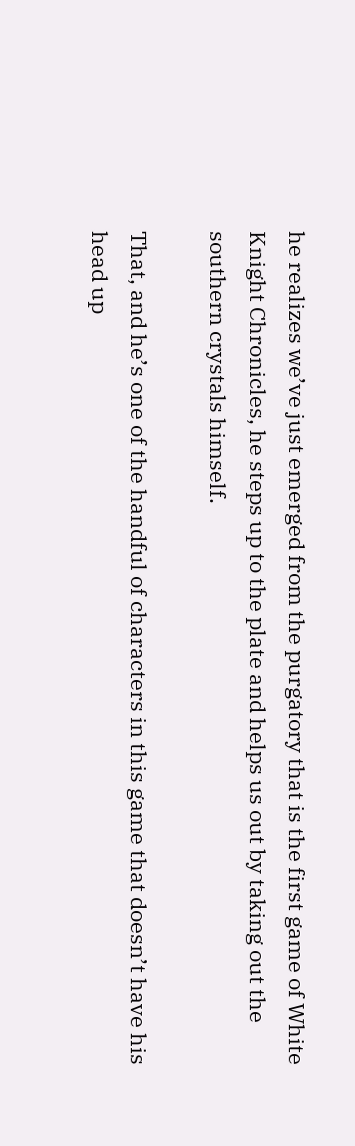he realizes we’ve just emerged from the purgatory that is the first game of White Knight Chronicles, he steps up to the plate and helps us out by taking out the southern crystals himself.

That, and he’s one of the handful of characters in this game that doesn’t have his head up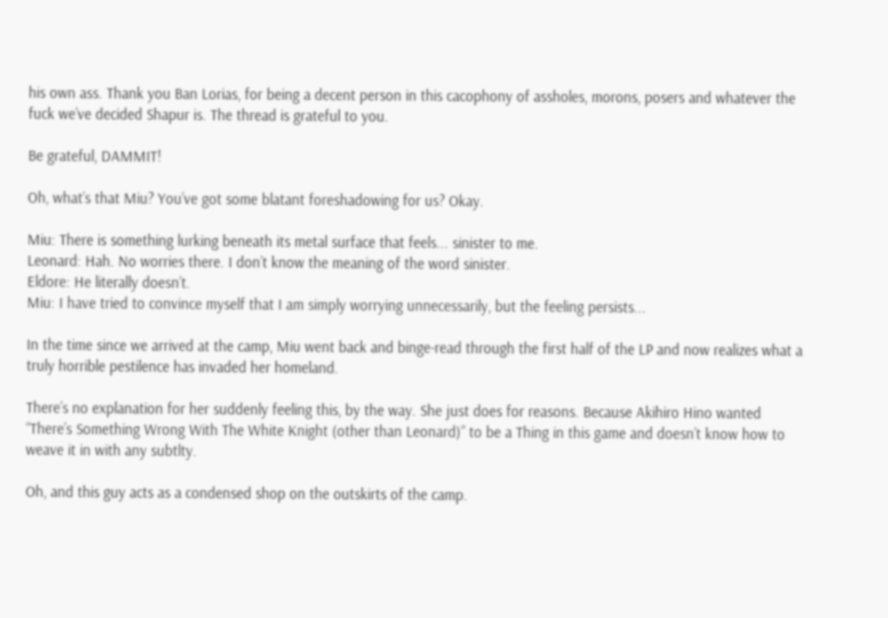his own ass. Thank you Ban Lorias, for being a decent person in this cacophony of assholes, morons, posers and whatever the fuck we’ve decided Shapur is. The thread is grateful to you.

Be grateful, DAMMIT!

Oh, what’s that Miu? You’ve got some blatant foreshadowing for us? Okay.

Miu: There is something lurking beneath its metal surface that feels... sinister to me.
Leonard: Hah. No worries there. I don’t know the meaning of the word sinister.
Eldore: He literally doesn’t.
Miu: I have tried to convince myself that I am simply worrying unnecessarily, but the feeling persists...

In the time since we arrived at the camp, Miu went back and binge-read through the first half of the LP and now realizes what a truly horrible pestilence has invaded her homeland.

There’s no explanation for her suddenly feeling this, by the way. She just does for reasons. Because Akihiro Hino wanted “There’s Something Wrong With The White Knight (other than Leonard)” to be a Thing in this game and doesn’t know how to weave it in with any subtlty.

Oh, and this guy acts as a condensed shop on the outskirts of the camp.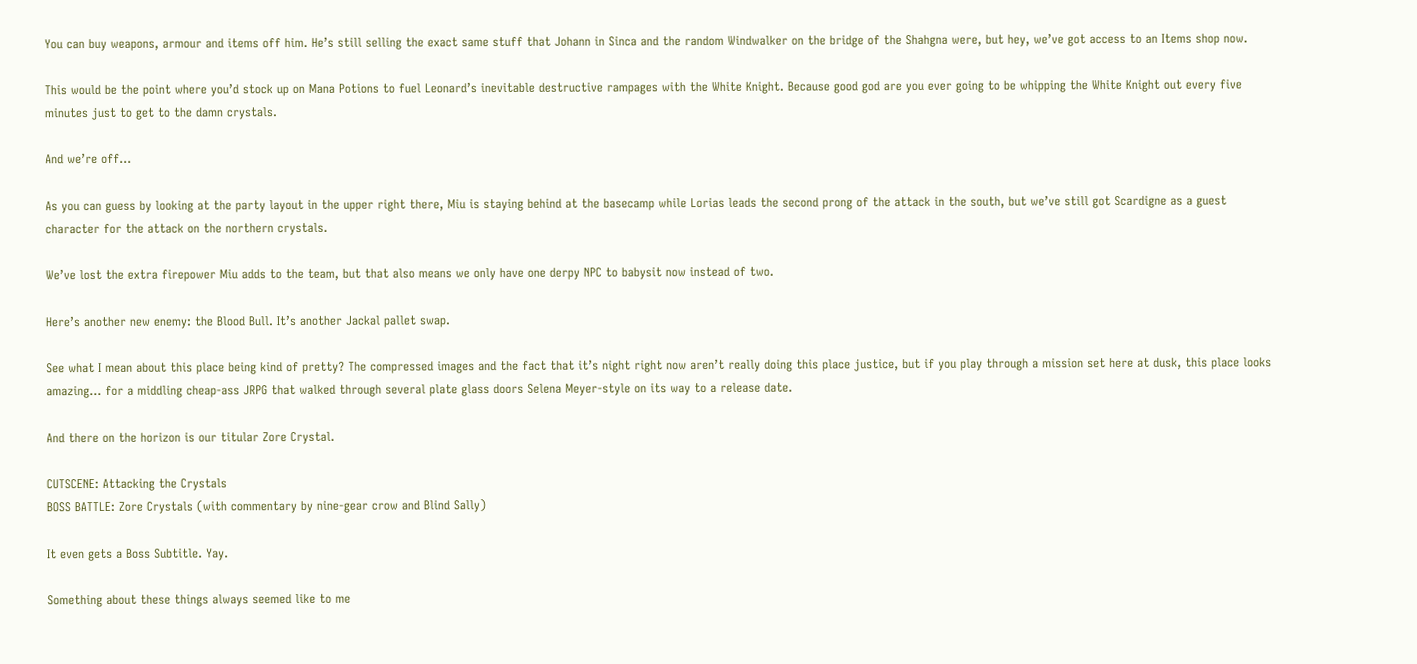You can buy weapons, armour and items off him. He’s still selling the exact same stuff that Johann in Sinca and the random Windwalker on the bridge of the Shahgna were, but hey, we’ve got access to an Items shop now.

This would be the point where you’d stock up on Mana Potions to fuel Leonard’s inevitable destructive rampages with the White Knight. Because good god are you ever going to be whipping the White Knight out every five minutes just to get to the damn crystals.

And we’re off…

As you can guess by looking at the party layout in the upper right there, Miu is staying behind at the basecamp while Lorias leads the second prong of the attack in the south, but we’ve still got Scardigne as a guest character for the attack on the northern crystals.

We’ve lost the extra firepower Miu adds to the team, but that also means we only have one derpy NPC to babysit now instead of two.

Here’s another new enemy: the Blood Bull. It’s another Jackal pallet swap.

See what I mean about this place being kind of pretty? The compressed images and the fact that it’s night right now aren’t really doing this place justice, but if you play through a mission set here at dusk, this place looks amazing… for a middling cheap-ass JRPG that walked through several plate glass doors Selena Meyer-style on its way to a release date.

And there on the horizon is our titular Zore Crystal.

CUTSCENE: Attacking the Crystals
BOSS BATTLE: Zore Crystals (with commentary by nine-gear crow and Blind Sally)

It even gets a Boss Subtitle. Yay.

Something about these things always seemed like to me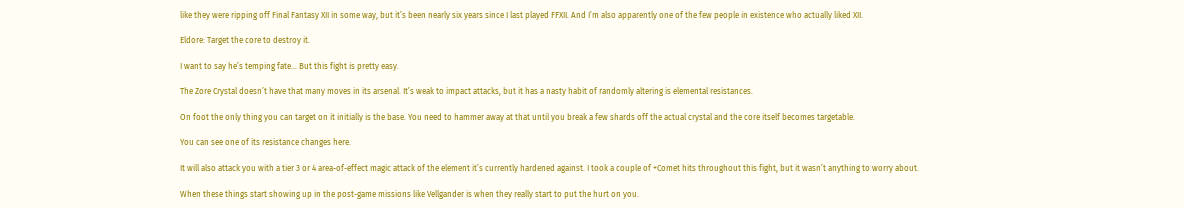like they were ripping off Final Fantasy XII in some way, but it’s been nearly six years since I last played FFXII. And I’m also apparently one of the few people in existence who actually liked XII.

Eldore: Target the core to destroy it.

I want to say he’s temping fate… But this fight is pretty easy.

The Zore Crystal doesn’t have that many moves in its arsenal. It’s weak to impact attacks, but it has a nasty habit of randomly altering is elemental resistances.

On foot the only thing you can target on it initially is the base. You need to hammer away at that until you break a few shards off the actual crystal and the core itself becomes targetable.

You can see one of its resistance changes here.

It will also attack you with a tier 3 or 4 area-of-effect magic attack of the element it’s currently hardened against. I took a couple of +Comet hits throughout this fight, but it wasn’t anything to worry about.

When these things start showing up in the post-game missions like Vellgander is when they really start to put the hurt on you.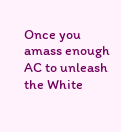Once you amass enough AC to unleash the White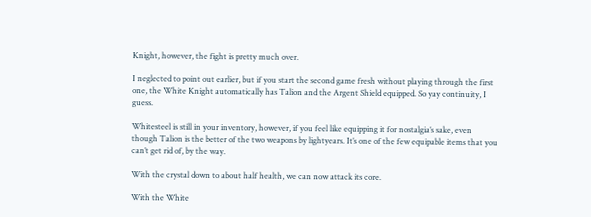Knight, however, the fight is pretty much over.

I neglected to point out earlier, but if you start the second game fresh without playing through the first one, the White Knight automatically has Talion and the Argent Shield equipped. So yay continuity, I guess.

Whitesteel is still in your inventory, however, if you feel like equipping it for nostalgia’s sake, even though Talion is the better of the two weapons by lightyears. It’s one of the few equipable items that you can’t get rid of, by the way.

With the crystal down to about half health, we can now attack its core.

With the White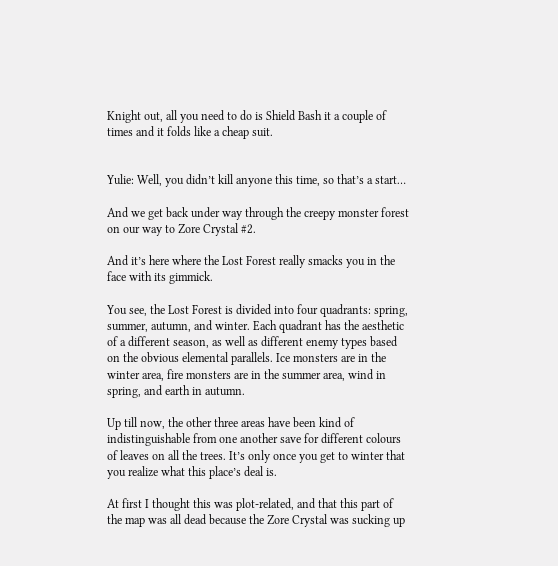Knight out, all you need to do is Shield Bash it a couple of times and it folds like a cheap suit.


Yulie: Well, you didn’t kill anyone this time, so that’s a start…

And we get back under way through the creepy monster forest on our way to Zore Crystal #2.

And it’s here where the Lost Forest really smacks you in the face with its gimmick.

You see, the Lost Forest is divided into four quadrants: spring, summer, autumn, and winter. Each quadrant has the aesthetic of a different season, as well as different enemy types based on the obvious elemental parallels. Ice monsters are in the winter area, fire monsters are in the summer area, wind in spring, and earth in autumn.

Up till now, the other three areas have been kind of indistinguishable from one another save for different colours of leaves on all the trees. It’s only once you get to winter that you realize what this place’s deal is.

At first I thought this was plot-related, and that this part of the map was all dead because the Zore Crystal was sucking up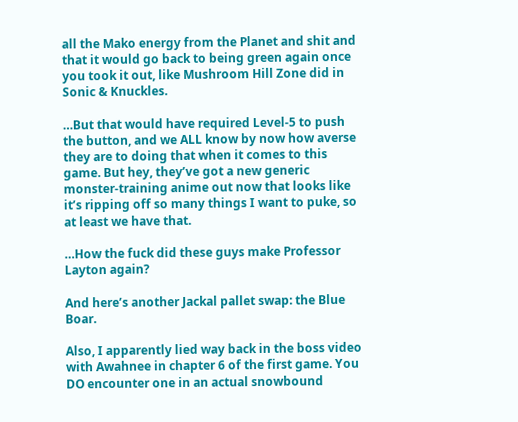all the Mako energy from the Planet and shit and that it would go back to being green again once you took it out, like Mushroom Hill Zone did in Sonic & Knuckles.

…But that would have required Level-5 to push the button, and we ALL know by now how averse they are to doing that when it comes to this game. But hey, they’ve got a new generic monster-training anime out now that looks like it’s ripping off so many things I want to puke, so at least we have that.

…How the fuck did these guys make Professor Layton again?

And here’s another Jackal pallet swap: the Blue Boar.

Also, I apparently lied way back in the boss video with Awahnee in chapter 6 of the first game. You DO encounter one in an actual snowbound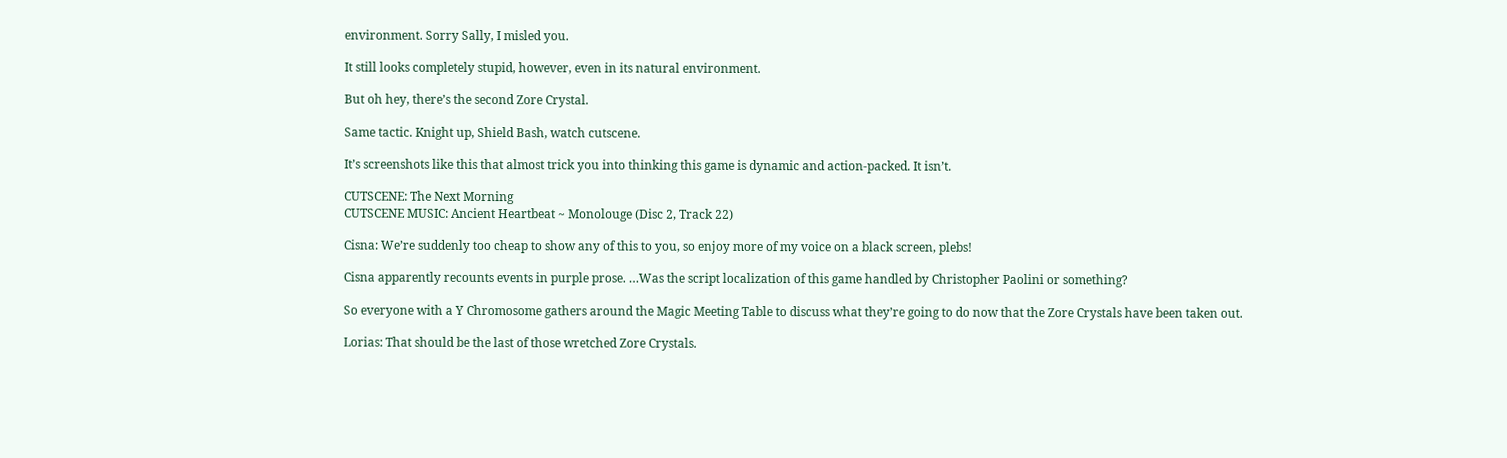environment. Sorry Sally, I misled you.

It still looks completely stupid, however, even in its natural environment.

But oh hey, there’s the second Zore Crystal.

Same tactic. Knight up, Shield Bash, watch cutscene.

It’s screenshots like this that almost trick you into thinking this game is dynamic and action-packed. It isn’t.

CUTSCENE: The Next Morning
CUTSCENE MUSIC: Ancient Heartbeat ~ Monolouge (Disc 2, Track 22)

Cisna: We’re suddenly too cheap to show any of this to you, so enjoy more of my voice on a black screen, plebs!

Cisna apparently recounts events in purple prose. …Was the script localization of this game handled by Christopher Paolini or something?

So everyone with a Y Chromosome gathers around the Magic Meeting Table to discuss what they’re going to do now that the Zore Crystals have been taken out.

Lorias: That should be the last of those wretched Zore Crystals.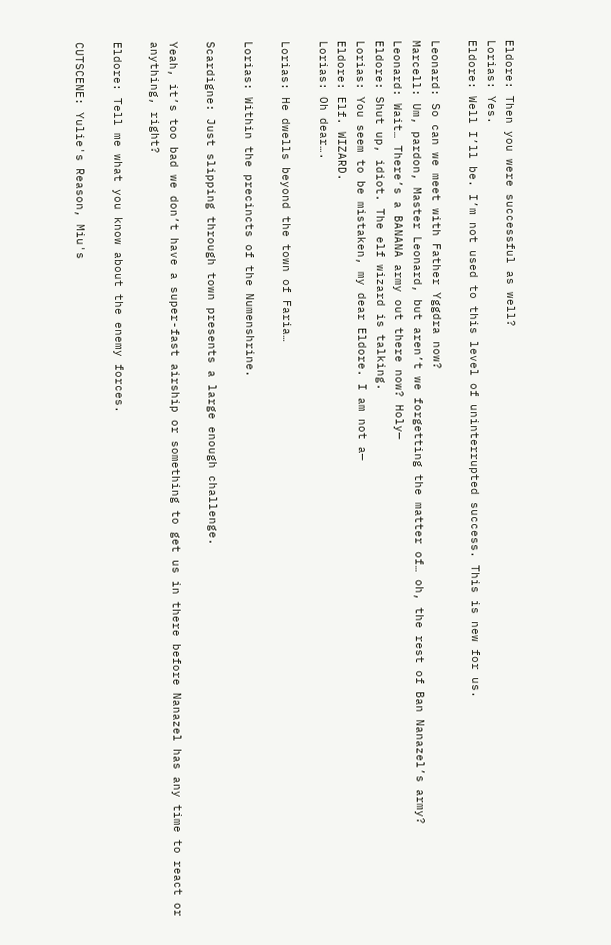Eldore: Then you were successful as well?
Lorias: Yes.
Eldore: Well I’ll be. I’m not used to this level of uninterrupted success. This is new for us.

Leonard: So can we meet with Father Yggdra now?
Marcell: Um, pardon, Master Leonard, but aren’t we forgetting the matter of… oh, the rest of Ban Nanazel’s army?
Leonard: Wait… There’s a BANANA army out there now? Holy—
Eldore: Shut up, idiot. The elf wizard is talking.
Lorias: You seem to be mistaken, my dear Eldore. I am not a—
Eldore: Elf. WIZARD.
Lorias: Oh dear….

Lorias: He dwells beyond the town of Faria…

Lorias: Within the precincts of the Numenshrine.

Scardigne: Just slipping through town presents a large enough challenge.

Yeah, it’s too bad we don’t have a super-fast airship or something to get us in there before Nanazel has any time to react or anything, right?

Eldore: Tell me what you know about the enemy forces.

CUTSCENE: Yulie's Reason, Miu's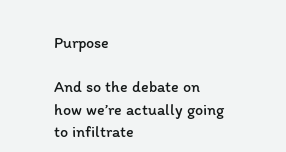Purpose

And so the debate on how we’re actually going to infiltrate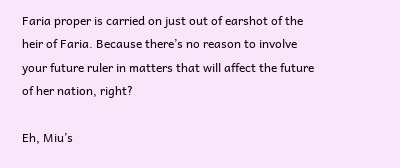Faria proper is carried on just out of earshot of the heir of Faria. Because there’s no reason to involve your future ruler in matters that will affect the future of her nation, right?

Eh, Miu’s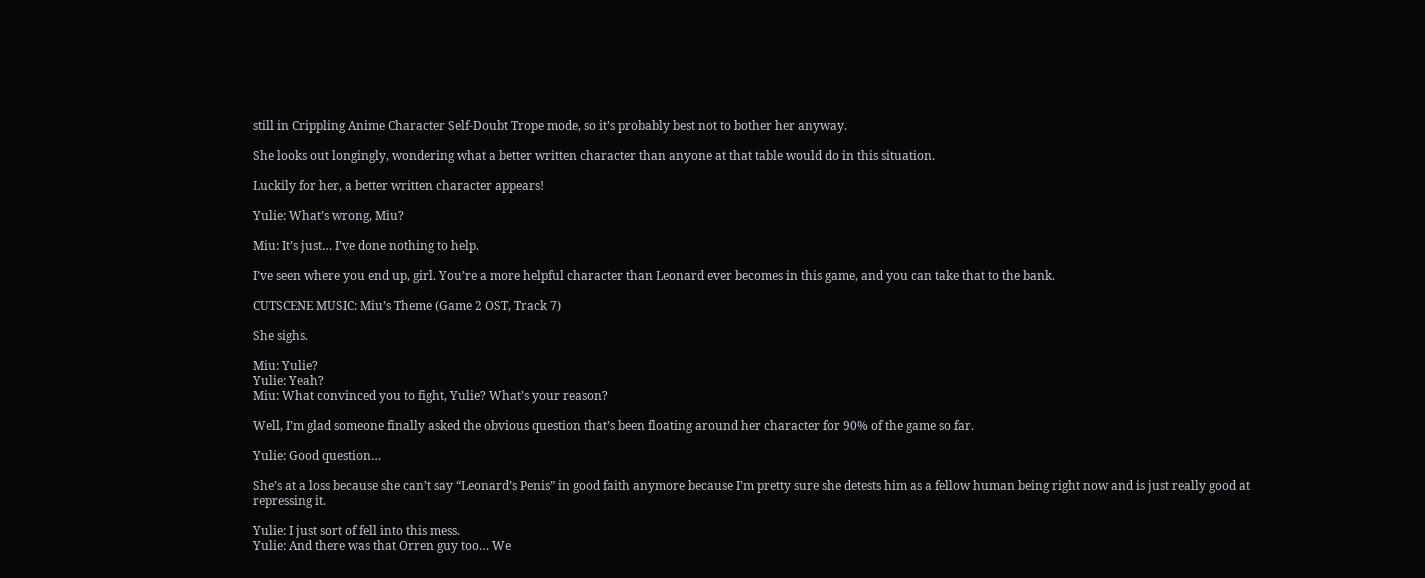still in Crippling Anime Character Self-Doubt Trope mode, so it’s probably best not to bother her anyway.

She looks out longingly, wondering what a better written character than anyone at that table would do in this situation.

Luckily for her, a better written character appears!

Yulie: What’s wrong, Miu?

Miu: It’s just… I’ve done nothing to help.

I’ve seen where you end up, girl. You’re a more helpful character than Leonard ever becomes in this game, and you can take that to the bank.

CUTSCENE MUSIC: Miu’s Theme (Game 2 OST, Track 7)

She sighs.

Miu: Yulie?
Yulie: Yeah?
Miu: What convinced you to fight, Yulie? What’s your reason?

Well, I’m glad someone finally asked the obvious question that’s been floating around her character for 90% of the game so far.

Yulie: Good question…

She’s at a loss because she can’t say “Leonard’s Penis” in good faith anymore because I’m pretty sure she detests him as a fellow human being right now and is just really good at repressing it.

Yulie: I just sort of fell into this mess.
Yulie: And there was that Orren guy too… We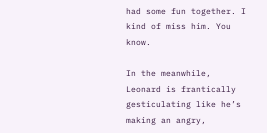had some fun together. I kind of miss him. You know.

In the meanwhile, Leonard is frantically gesticulating like he’s making an angry,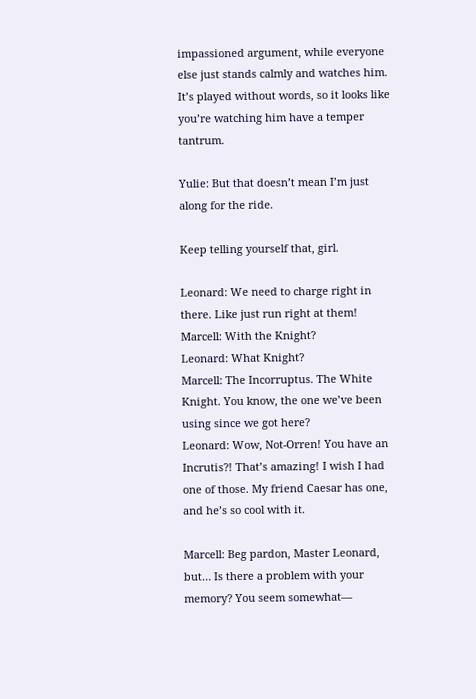impassioned argument, while everyone else just stands calmly and watches him. It’s played without words, so it looks like you’re watching him have a temper tantrum.

Yulie: But that doesn’t mean I’m just along for the ride.

Keep telling yourself that, girl.

Leonard: We need to charge right in there. Like just run right at them!
Marcell: With the Knight?
Leonard: What Knight?
Marcell: The Incorruptus. The White Knight. You know, the one we’ve been using since we got here?
Leonard: Wow, Not-Orren! You have an Incrutis?! That’s amazing! I wish I had one of those. My friend Caesar has one, and he’s so cool with it.

Marcell: Beg pardon, Master Leonard, but… Is there a problem with your memory? You seem somewhat—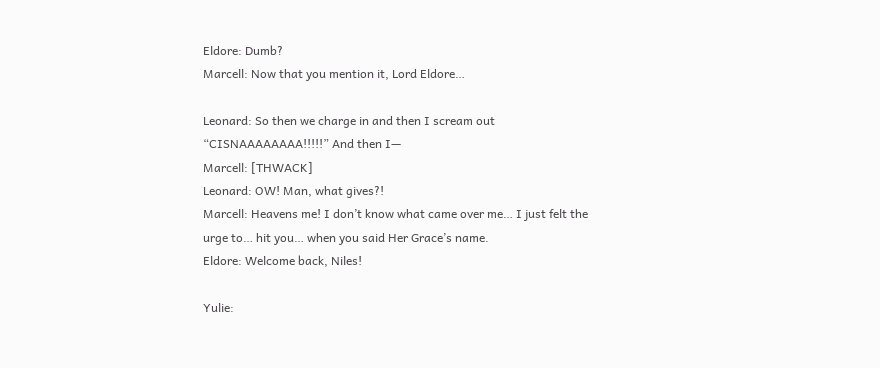Eldore: Dumb?
Marcell: Now that you mention it, Lord Eldore…

Leonard: So then we charge in and then I scream out “CISNAAAAAAAA!!!!!” And then I—
Marcell: [THWACK]
Leonard: OW! Man, what gives?!
Marcell: Heavens me! I don’t know what came over me… I just felt the urge to… hit you… when you said Her Grace’s name.
Eldore: Welcome back, Niles!

Yulie: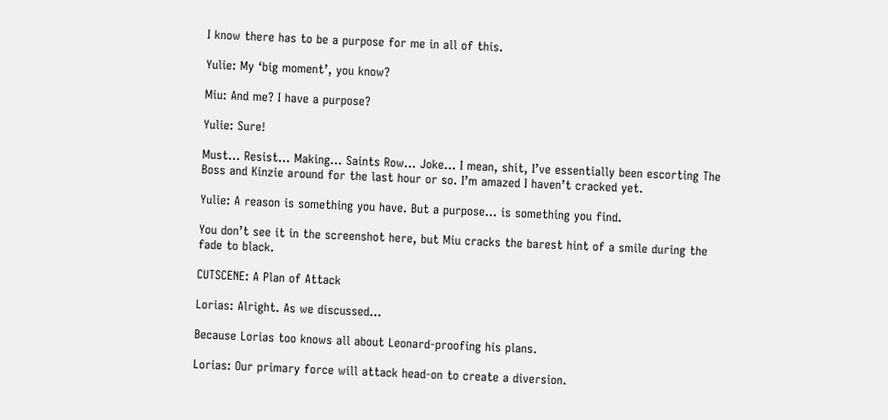I know there has to be a purpose for me in all of this.

Yulie: My ‘big moment’, you know?

Miu: And me? I have a purpose?

Yulie: Sure!

Must… Resist… Making… Saints Row… Joke… I mean, shit, I’ve essentially been escorting The Boss and Kinzie around for the last hour or so. I’m amazed I haven’t cracked yet.

Yulie: A reason is something you have. But a purpose… is something you find.

You don’t see it in the screenshot here, but Miu cracks the barest hint of a smile during the fade to black.

CUTSCENE: A Plan of Attack

Lorias: Alright. As we discussed…

Because Lorias too knows all about Leonard-proofing his plans.

Lorias: Our primary force will attack head-on to create a diversion.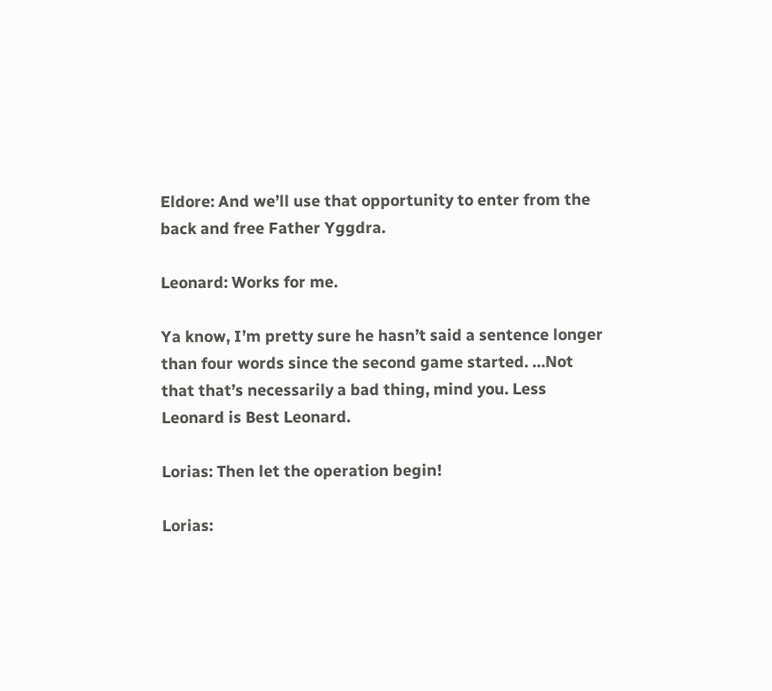Eldore: And we’ll use that opportunity to enter from the back and free Father Yggdra.

Leonard: Works for me.

Ya know, I’m pretty sure he hasn’t said a sentence longer than four words since the second game started. …Not that that’s necessarily a bad thing, mind you. Less Leonard is Best Leonard.

Lorias: Then let the operation begin!

Lorias: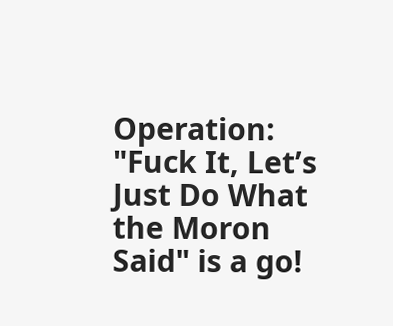Operation: "Fuck It, Let’s Just Do What the Moron Said" is a go!